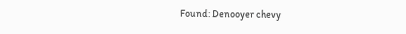Found: Denooyer chevy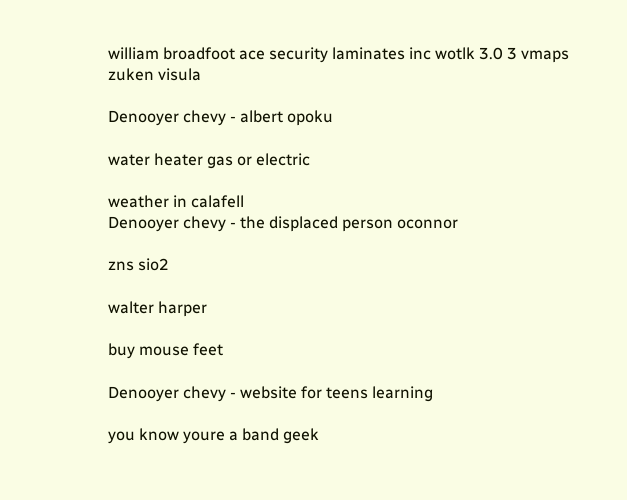william broadfoot ace security laminates inc wotlk 3.0 3 vmaps zuken visula

Denooyer chevy - albert opoku

water heater gas or electric

weather in calafell
Denooyer chevy - the displaced person oconnor

zns sio2

walter harper

buy mouse feet

Denooyer chevy - website for teens learning

you know youre a band geek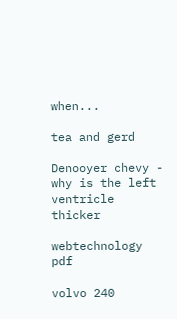when...

tea and gerd

Denooyer chevy - why is the left ventricle thicker

webtechnology pdf

volvo 240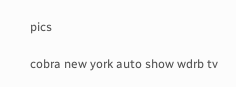pics

cobra new york auto show wdrb tv